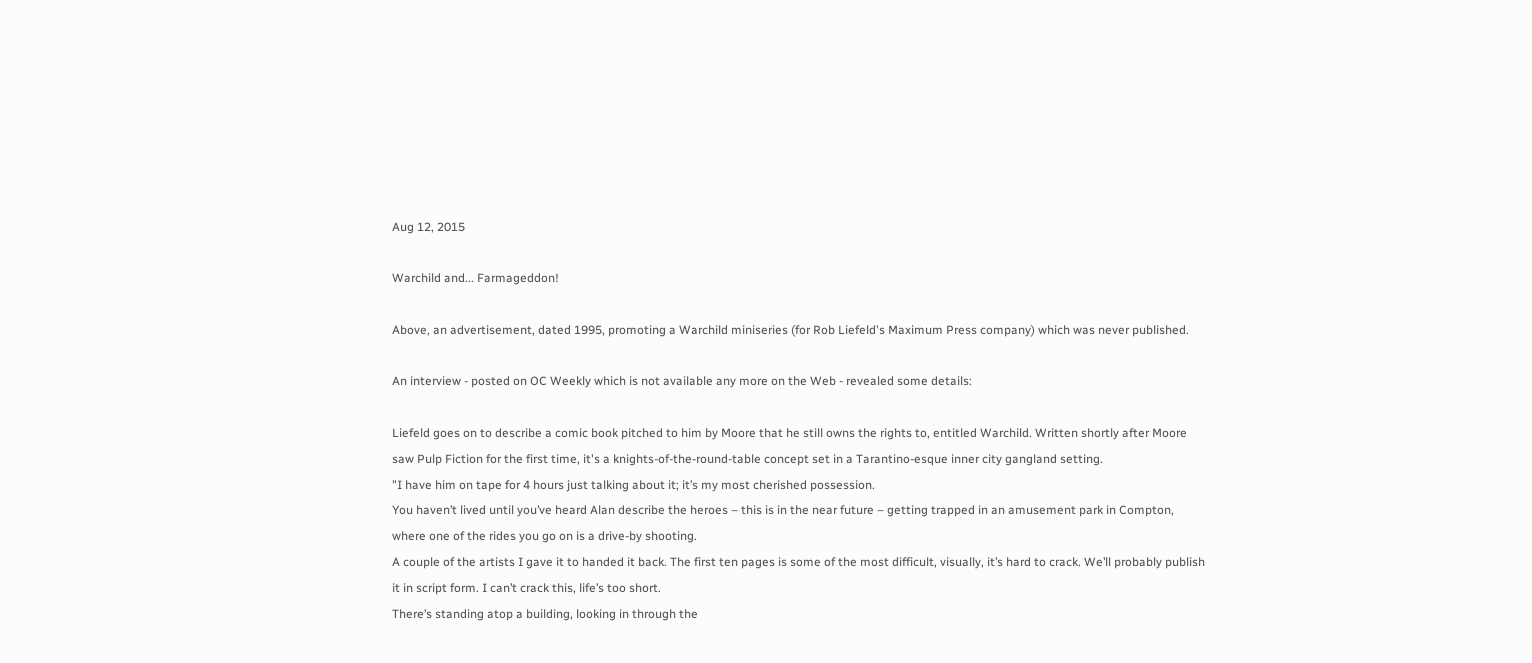Aug 12, 2015

Warchild and... Farmageddon!

Above, an advertisement, dated 1995, promoting a Warchild miniseries (for Rob Liefeld's Maximum Press company) which was never published.

An interview - posted on OC Weekly which is not available any more on the Web - revealed some details:

Liefeld goes on to describe a comic book pitched to him by Moore that he still owns the rights to, entitled Warchild. Written shortly after Moore saw Pulp Fiction for the first time, it's a knights-of-the-round-table concept set in a Tarantino-esque inner city gangland setting.
"I have him on tape for 4 hours just talking about it; it’s my most cherished possession.
You haven’t lived until you’ve heard Alan describe the heroes – this is in the near future – getting trapped in an amusement park in Compton, where one of the rides you go on is a drive-by shooting.
A couple of the artists I gave it to handed it back. The first ten pages is some of the most difficult, visually, it’s hard to crack. We’ll probably publish it in script form. I can’t crack this, life’s too short.
There’s standing atop a building, looking in through the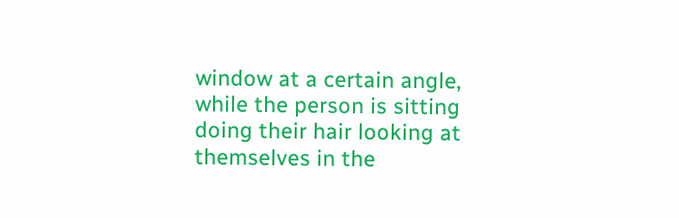window at a certain angle, while the person is sitting doing their hair looking at themselves in the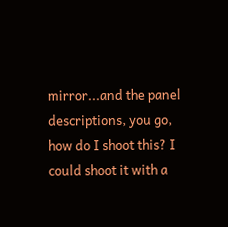mirror...and the panel descriptions, you go, how do I shoot this? I could shoot it with a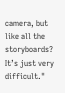camera, but like all the storyboards? It’s just very difficult."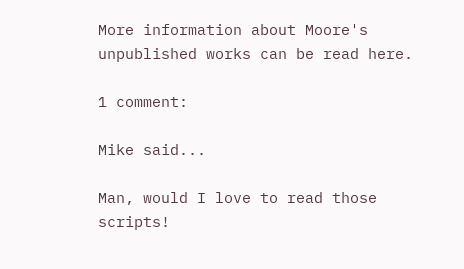More information about Moore's unpublished works can be read here.

1 comment:

Mike said...

Man, would I love to read those scripts!